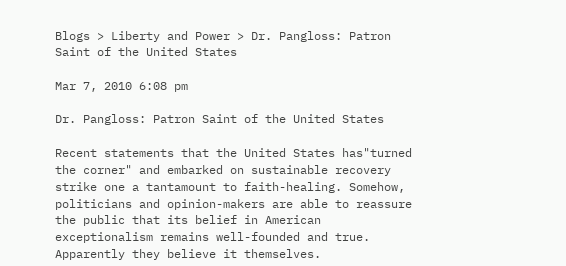Blogs > Liberty and Power > Dr. Pangloss: Patron Saint of the United States

Mar 7, 2010 6:08 pm

Dr. Pangloss: Patron Saint of the United States

Recent statements that the United States has"turned the corner" and embarked on sustainable recovery strike one a tantamount to faith-healing. Somehow, politicians and opinion-makers are able to reassure the public that its belief in American exceptionalism remains well-founded and true. Apparently they believe it themselves.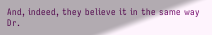And, indeed, they believe it in the same way Dr.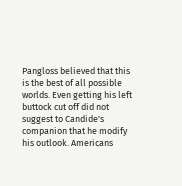Pangloss believed that this is the best of all possible worlds. Even getting his left buttock cut off did not suggest to Candide's companion that he modify his outlook. Americans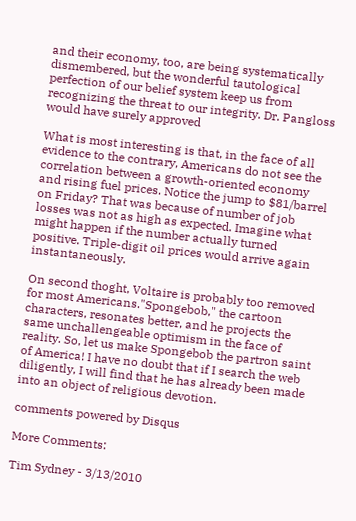and their economy, too, are being systematically dismembered, but the wonderful tautological perfection of our belief system keep us from recognizing the threat to our integrity. Dr. Pangloss would have surely approved

What is most interesting is that, in the face of all evidence to the contrary, Americans do not see the correlation between a growth-oriented economy and rising fuel prices. Notice the jump to $81/barrel on Friday? That was because of number of job losses was not as high as expected. Imagine what might happen if the number actually turned positive. Triple-digit oil prices would arrive again instantaneously.

On second thoght, Voltaire is probably too removed for most Americans."Spongebob," the cartoon characters, resonates better, and he projects the same unchallengeable optimism in the face of reality. So, let us make Spongebob the partron saint of America! I have no doubt that if I search the web diligently, I will find that he has already been made into an object of religious devotion.

comments powered by Disqus

More Comments:

Tim Sydney - 3/13/2010